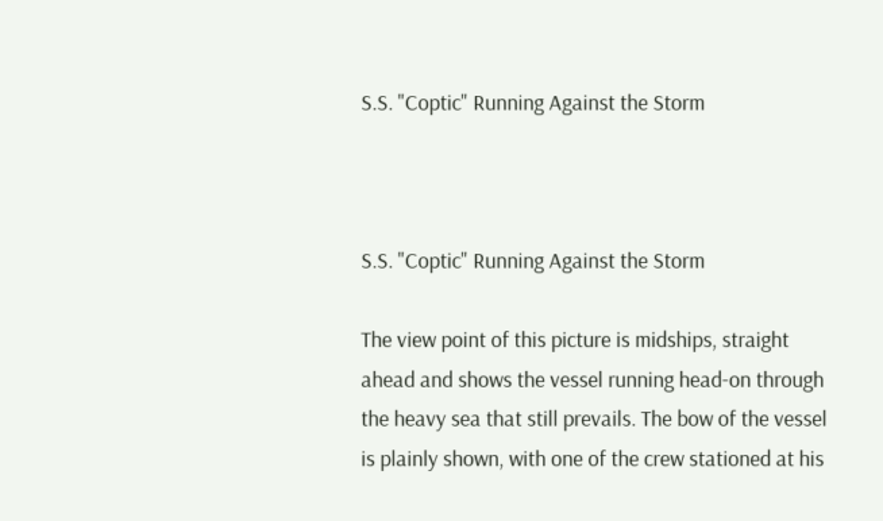S.S. "Coptic" Running Against the Storm



S.S. "Coptic" Running Against the Storm

The view point of this picture is midships, straight ahead and shows the vessel running head-on through the heavy sea that still prevails. The bow of the vessel is plainly shown, with one of the crew stationed at his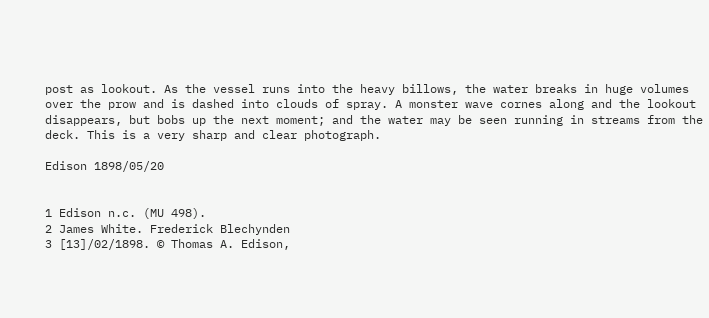post as lookout. As the vessel runs into the heavy billows, the water breaks in huge volumes over the prow and is dashed into clouds of spray. A monster wave cornes along and the lookout disappears, but bobs up the next moment; and the water may be seen running in streams from the deck. This is a very sharp and clear photograph.

Edison 1898/05/20


1 Edison n.c. (MU 498).
2 James White. Frederick Blechynden
3 [13]/02/1898. © Thomas A. Edison,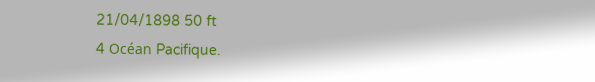21/04/1898 50 ft
4 Océan Pacifique.